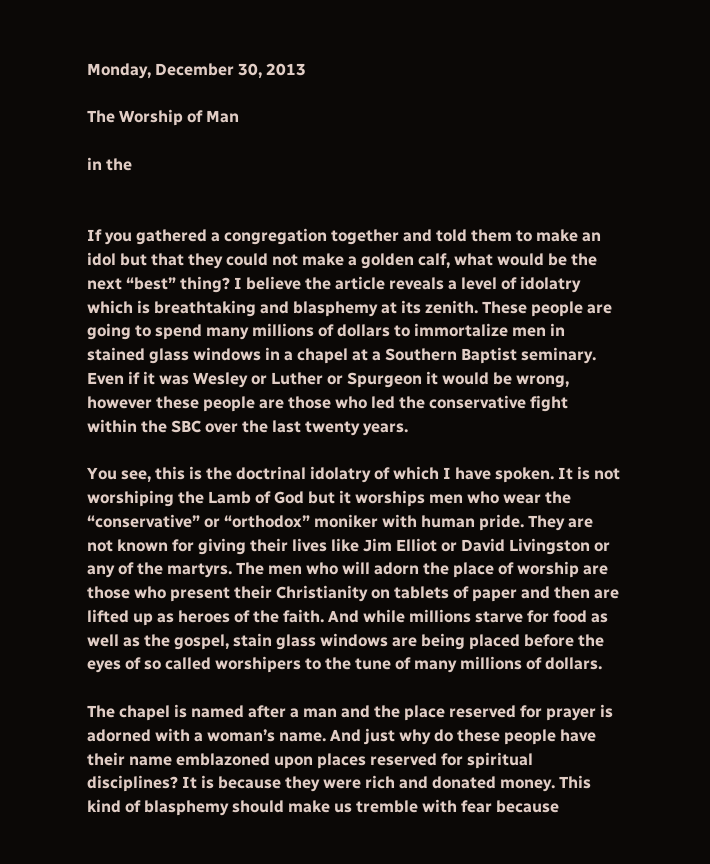Monday, December 30, 2013

The Worship of Man

in the


If you gathered a congregation together and told them to make an idol but that they could not make a golden calf, what would be the next “best” thing? I believe the article reveals a level of idolatry which is breathtaking and blasphemy at its zenith. These people are going to spend many millions of dollars to immortalize men in stained glass windows in a chapel at a Southern Baptist seminary. Even if it was Wesley or Luther or Spurgeon it would be wrong, however these people are those who led the conservative fight within the SBC over the last twenty years.

You see, this is the doctrinal idolatry of which I have spoken. It is not worshiping the Lamb of God but it worships men who wear the “conservative” or “orthodox” moniker with human pride. They are not known for giving their lives like Jim Elliot or David Livingston or any of the martyrs. The men who will adorn the place of worship are those who present their Christianity on tablets of paper and then are lifted up as heroes of the faith. And while millions starve for food as well as the gospel, stain glass windows are being placed before the eyes of so called worshipers to the tune of many millions of dollars.

The chapel is named after a man and the place reserved for prayer is adorned with a woman’s name. And just why do these people have their name emblazoned upon places reserved for spiritual disciplines? It is because they were rich and donated money. This kind of blasphemy should make us tremble with fear because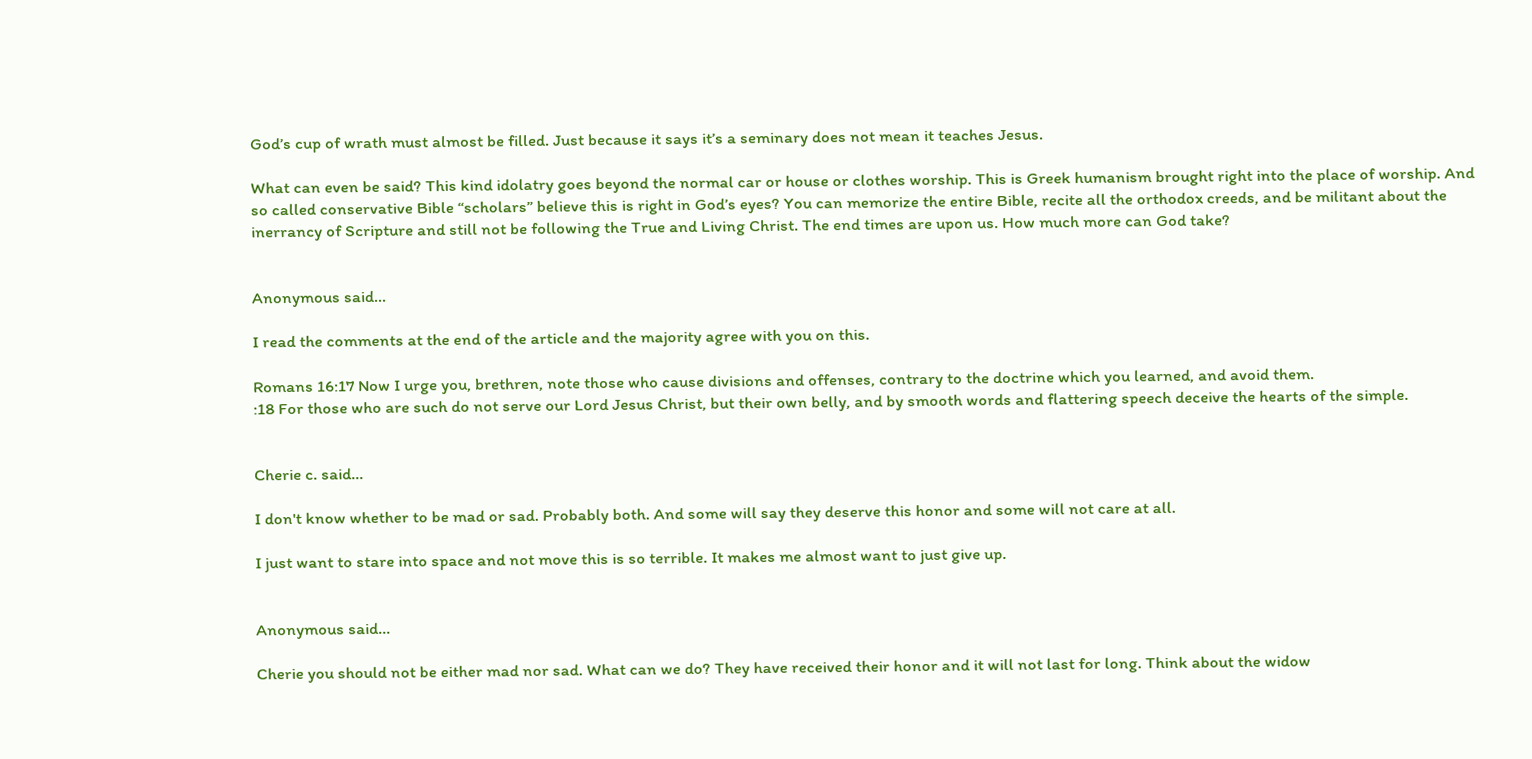God’s cup of wrath must almost be filled. Just because it says it’s a seminary does not mean it teaches Jesus.

What can even be said? This kind idolatry goes beyond the normal car or house or clothes worship. This is Greek humanism brought right into the place of worship. And so called conservative Bible “scholars” believe this is right in God’s eyes? You can memorize the entire Bible, recite all the orthodox creeds, and be militant about the inerrancy of Scripture and still not be following the True and Living Christ. The end times are upon us. How much more can God take?


Anonymous said...

I read the comments at the end of the article and the majority agree with you on this.

Romans 16:17 Now I urge you, brethren, note those who cause divisions and offenses, contrary to the doctrine which you learned, and avoid them.
:18 For those who are such do not serve our Lord Jesus Christ, but their own belly, and by smooth words and flattering speech deceive the hearts of the simple.


Cherie c. said...

I don't know whether to be mad or sad. Probably both. And some will say they deserve this honor and some will not care at all.

I just want to stare into space and not move this is so terrible. It makes me almost want to just give up.


Anonymous said...

Cherie you should not be either mad nor sad. What can we do? They have received their honor and it will not last for long. Think about the widow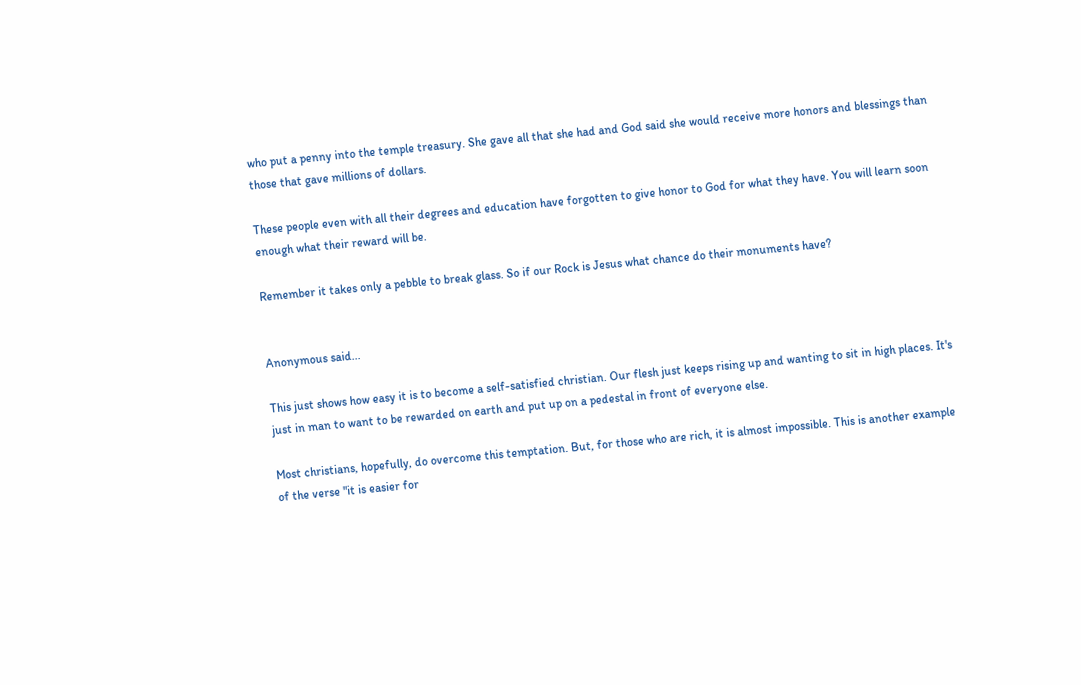who put a penny into the temple treasury. She gave all that she had and God said she would receive more honors and blessings than those that gave millions of dollars.

These people even with all their degrees and education have forgotten to give honor to God for what they have. You will learn soon enough what their reward will be.

Remember it takes only a pebble to break glass. So if our Rock is Jesus what chance do their monuments have?


Anonymous said...

This just shows how easy it is to become a self-satisfied christian. Our flesh just keeps rising up and wanting to sit in high places. It's just in man to want to be rewarded on earth and put up on a pedestal in front of everyone else.

Most christians, hopefully, do overcome this temptation. But, for those who are rich, it is almost impossible. This is another example of the verse "it is easier for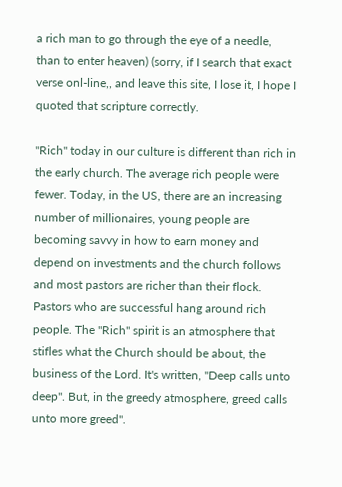a rich man to go through the eye of a needle, than to enter heaven) (sorry, if I search that exact verse onl-line,, and leave this site, I lose it, I hope I quoted that scripture correctly.

"Rich" today in our culture is different than rich in the early church. The average rich people were fewer. Today, in the US, there are an increasing number of millionaires, young people are becoming savvy in how to earn money and depend on investments and the church follows and most pastors are richer than their flock. Pastors who are successful hang around rich people. The "Rich" spirit is an atmosphere that stifles what the Church should be about, the business of the Lord. It's written, "Deep calls unto deep". But, in the greedy atmosphere, greed calls unto more greed".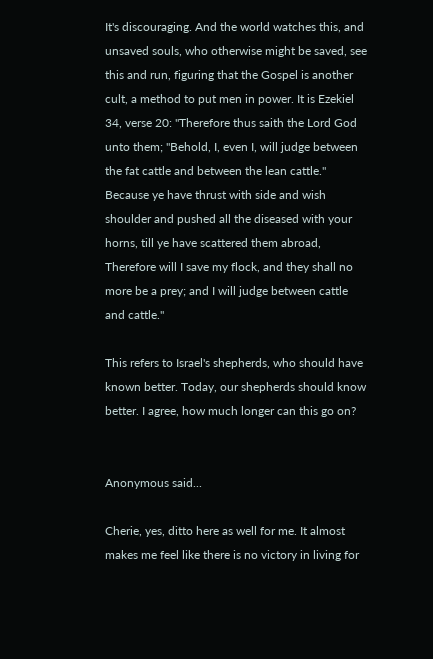It's discouraging. And the world watches this, and unsaved souls, who otherwise might be saved, see this and run, figuring that the Gospel is another cult, a method to put men in power. It is Ezekiel 34, verse 20: "Therefore thus saith the Lord God unto them; "Behold, I, even I, will judge between the fat cattle and between the lean cattle." Because ye have thrust with side and wish shoulder and pushed all the diseased with your horns, till ye have scattered them abroad, Therefore will I save my flock, and they shall no more be a prey; and I will judge between cattle and cattle."

This refers to Israel's shepherds, who should have known better. Today, our shepherds should know better. I agree, how much longer can this go on?


Anonymous said...

Cherie, yes, ditto here as well for me. It almost makes me feel like there is no victory in living for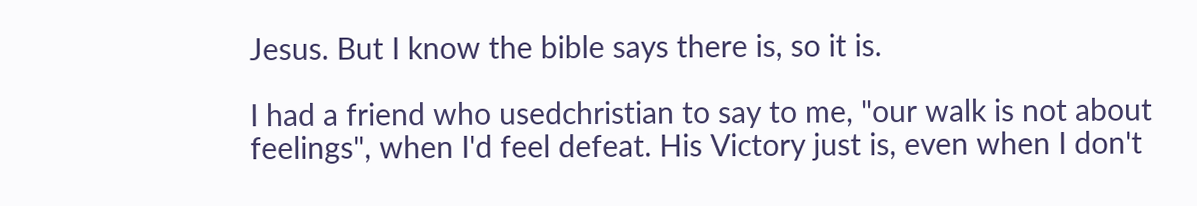Jesus. But I know the bible says there is, so it is.

I had a friend who usedchristian to say to me, "our walk is not about feelings", when I'd feel defeat. His Victory just is, even when I don't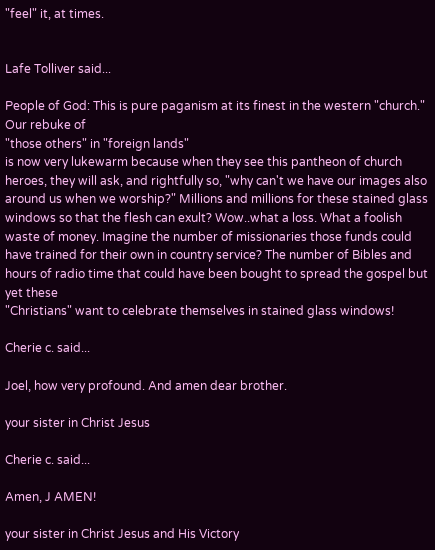"feel" it, at times.


Lafe Tolliver said...

People of God: This is pure paganism at its finest in the western "church." Our rebuke of
"those others" in "foreign lands"
is now very lukewarm because when they see this pantheon of church
heroes, they will ask, and rightfully so, "why can't we have our images also around us when we worship?" Millions and millions for these stained glass windows so that the flesh can exult? Wow..what a loss. What a foolish waste of money. Imagine the number of missionaries those funds could have trained for their own in country service? The number of Bibles and hours of radio time that could have been bought to spread the gospel but yet these
"Christians" want to celebrate themselves in stained glass windows!

Cherie c. said...

Joel, how very profound. And amen dear brother.

your sister in Christ Jesus

Cherie c. said...

Amen, J AMEN!

your sister in Christ Jesus and His Victory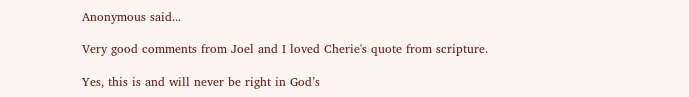Anonymous said...

Very good comments from Joel and I loved Cherie's quote from scripture.

Yes, this is and will never be right in God’s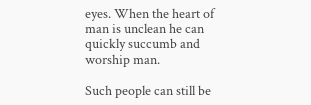eyes. When the heart of man is unclean he can quickly succumb and worship man.

Such people can still be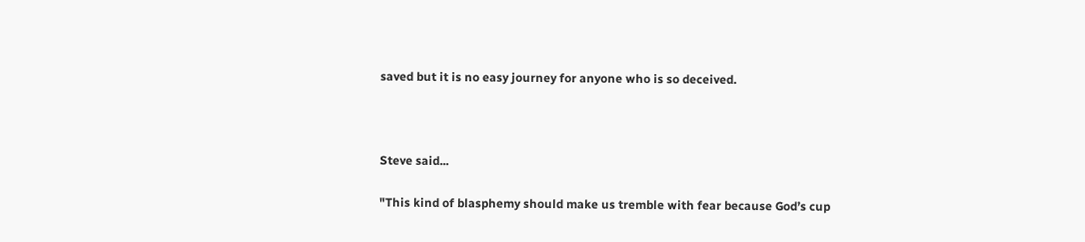saved but it is no easy journey for anyone who is so deceived.



Steve said...

"This kind of blasphemy should make us tremble with fear because God’s cup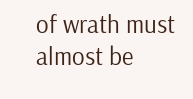of wrath must almost be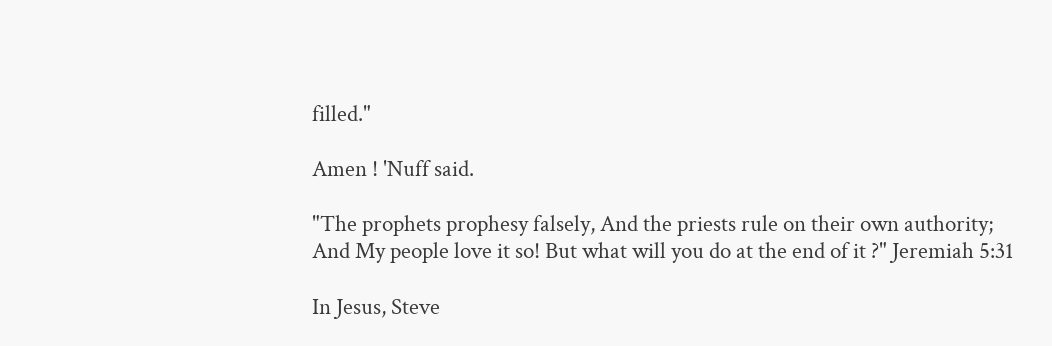filled."

Amen ! 'Nuff said.

"The prophets prophesy falsely, And the priests rule on their own authority; And My people love it so! But what will you do at the end of it ?" Jeremiah 5:31

In Jesus, Steve